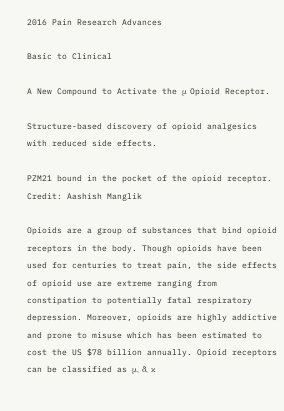2016 Pain Research Advances

Basic to Clinical

A New Compound to Activate the μ Opioid Receptor.

Structure-based discovery of opioid analgesics with reduced side effects.

PZM21 bound in the pocket of the opioid receptor. Credit: Aashish Manglik

Opioids are a group of substances that bind opioid receptors in the body. Though opioids have been used for centuries to treat pain, the side effects of opioid use are extreme ranging from constipation to potentially fatal respiratory depression. Moreover, opioids are highly addictive and prone to misuse which has been estimated to cost the US $78 billion annually. Opioid receptors can be classified as μ, δ, κ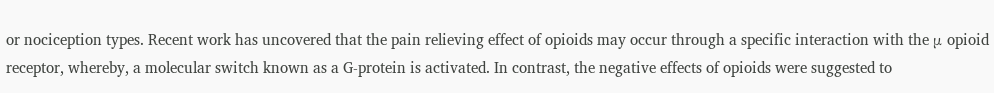or nociception types. Recent work has uncovered that the pain relieving effect of opioids may occur through a specific interaction with the μ opioid receptor, whereby, a molecular switch known as a G-protein is activated. In contrast, the negative effects of opioids were suggested to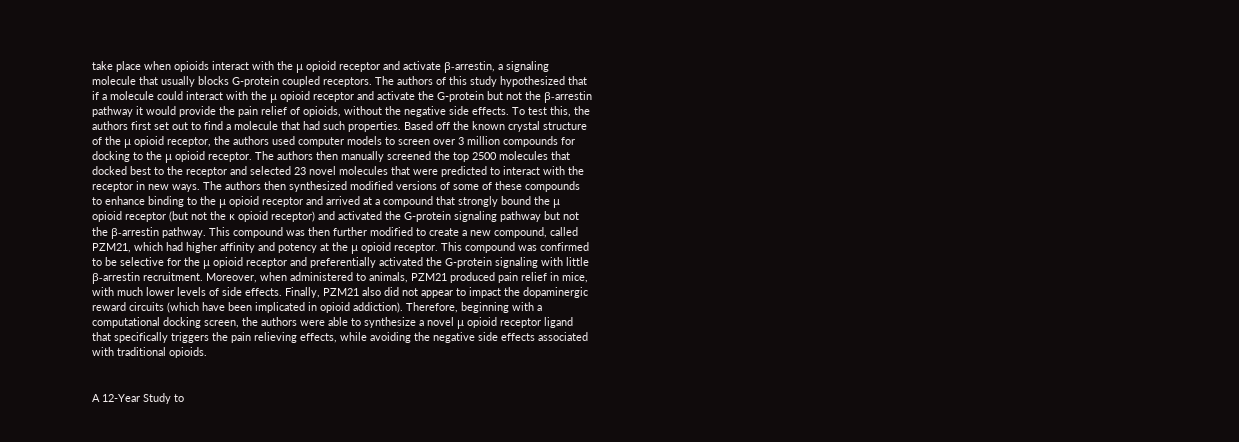take place when opioids interact with the μ opioid receptor and activate β-arrestin, a signaling molecule that usually blocks G-protein coupled receptors. The authors of this study hypothesized that if a molecule could interact with the μ opioid receptor and activate the G-protein but not the β-arrestin pathway it would provide the pain relief of opioids, without the negative side effects. To test this, the authors first set out to find a molecule that had such properties. Based off the known crystal structure of the μ opioid receptor, the authors used computer models to screen over 3 million compounds for docking to the μ opioid receptor. The authors then manually screened the top 2500 molecules that docked best to the receptor and selected 23 novel molecules that were predicted to interact with the receptor in new ways. The authors then synthesized modified versions of some of these compounds to enhance binding to the μ opioid receptor and arrived at a compound that strongly bound the μ opioid receptor (but not the κ opioid receptor) and activated the G-protein signaling pathway but not the β-arrestin pathway. This compound was then further modified to create a new compound, called PZM21, which had higher affinity and potency at the μ opioid receptor. This compound was confirmed to be selective for the μ opioid receptor and preferentially activated the G-protein signaling with little β-arrestin recruitment. Moreover, when administered to animals, PZM21 produced pain relief in mice, with much lower levels of side effects. Finally, PZM21 also did not appear to impact the dopaminergic reward circuits (which have been implicated in opioid addiction). Therefore, beginning with a computational docking screen, the authors were able to synthesize a novel μ opioid receptor ligand that specifically triggers the pain relieving effects, while avoiding the negative side effects associated with traditional opioids.


A 12-Year Study to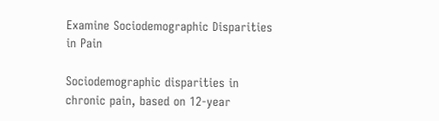Examine Sociodemographic Disparities in Pain

Sociodemographic disparities in chronic pain, based on 12-year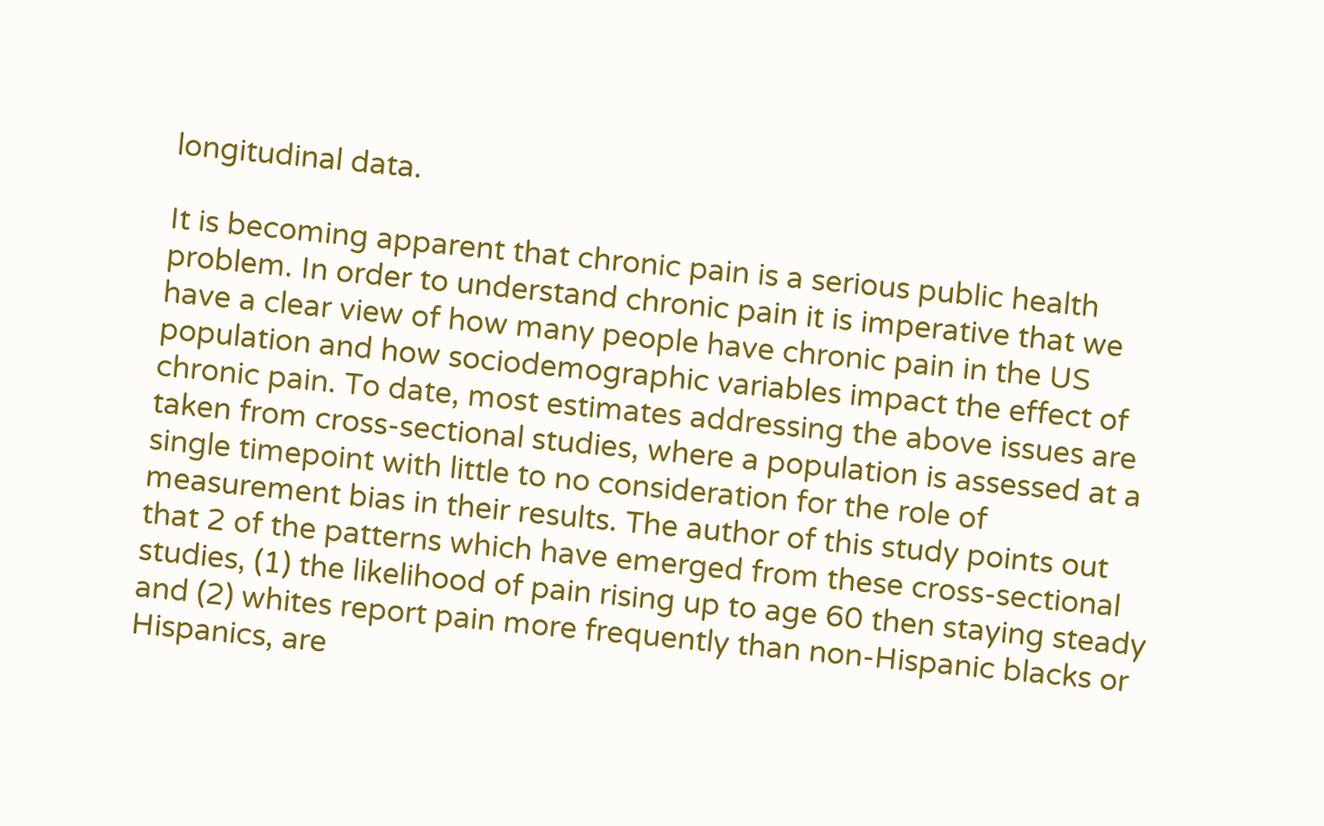longitudinal data.

It is becoming apparent that chronic pain is a serious public health problem. In order to understand chronic pain it is imperative that we have a clear view of how many people have chronic pain in the US population and how sociodemographic variables impact the effect of chronic pain. To date, most estimates addressing the above issues are taken from cross-sectional studies, where a population is assessed at a single timepoint with little to no consideration for the role of measurement bias in their results. The author of this study points out that 2 of the patterns which have emerged from these cross-sectional studies, (1) the likelihood of pain rising up to age 60 then staying steady and (2) whites report pain more frequently than non-Hispanic blacks or Hispanics, are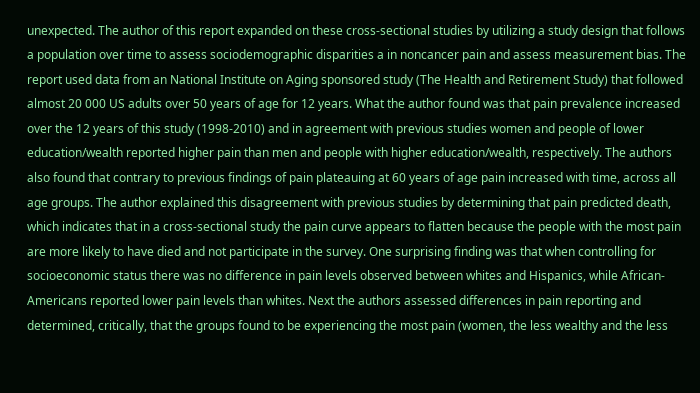unexpected. The author of this report expanded on these cross-sectional studies by utilizing a study design that follows a population over time to assess sociodemographic disparities a in noncancer pain and assess measurement bias. The report used data from an National Institute on Aging sponsored study (The Health and Retirement Study) that followed almost 20 000 US adults over 50 years of age for 12 years. What the author found was that pain prevalence increased over the 12 years of this study (1998-2010) and in agreement with previous studies women and people of lower education/wealth reported higher pain than men and people with higher education/wealth, respectively. The authors also found that contrary to previous findings of pain plateauing at 60 years of age pain increased with time, across all age groups. The author explained this disagreement with previous studies by determining that pain predicted death, which indicates that in a cross-sectional study the pain curve appears to flatten because the people with the most pain are more likely to have died and not participate in the survey. One surprising finding was that when controlling for socioeconomic status there was no difference in pain levels observed between whites and Hispanics, while African-Americans reported lower pain levels than whites. Next the authors assessed differences in pain reporting and determined, critically, that the groups found to be experiencing the most pain (women, the less wealthy and the less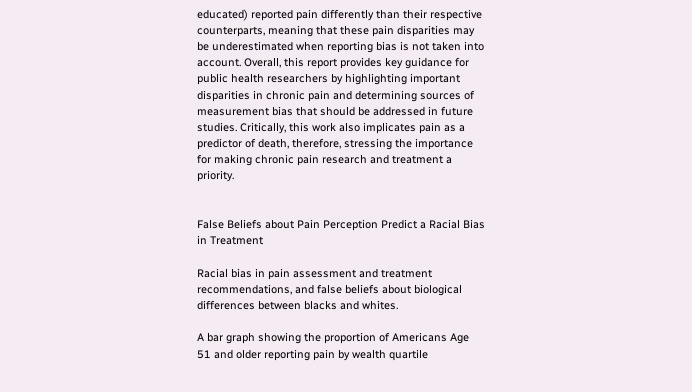educated) reported pain differently than their respective counterparts, meaning that these pain disparities may be underestimated when reporting bias is not taken into account. Overall, this report provides key guidance for public health researchers by highlighting important disparities in chronic pain and determining sources of measurement bias that should be addressed in future studies. Critically, this work also implicates pain as a predictor of death, therefore, stressing the importance for making chronic pain research and treatment a priority.


False Beliefs about Pain Perception Predict a Racial Bias in Treatment

Racial bias in pain assessment and treatment recommendations, and false beliefs about biological differences between blacks and whites.

A bar graph showing the proportion of Americans Age 51 and older reporting pain by wealth quartile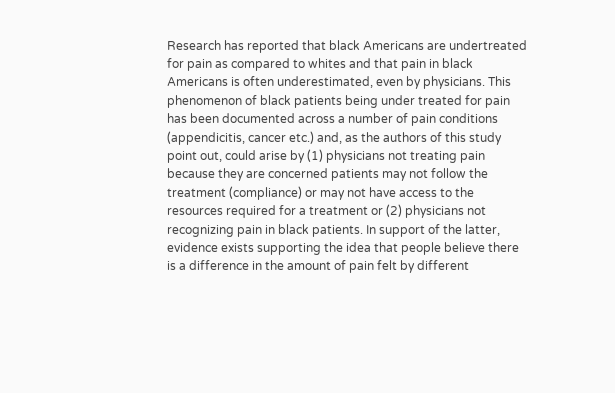Research has reported that black Americans are undertreated for pain as compared to whites and that pain in black Americans is often underestimated, even by physicians. This phenomenon of black patients being under treated for pain has been documented across a number of pain conditions (appendicitis, cancer etc.) and, as the authors of this study point out, could arise by (1) physicians not treating pain because they are concerned patients may not follow the treatment (compliance) or may not have access to the resources required for a treatment or (2) physicians not recognizing pain in black patients. In support of the latter, evidence exists supporting the idea that people believe there is a difference in the amount of pain felt by different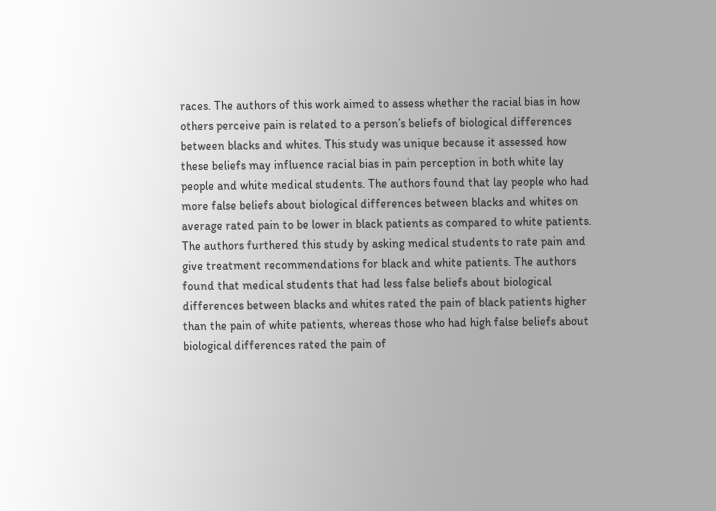races. The authors of this work aimed to assess whether the racial bias in how others perceive pain is related to a person’s beliefs of biological differences between blacks and whites. This study was unique because it assessed how these beliefs may influence racial bias in pain perception in both white lay people and white medical students. The authors found that lay people who had more false beliefs about biological differences between blacks and whites on average rated pain to be lower in black patients as compared to white patients. The authors furthered this study by asking medical students to rate pain and give treatment recommendations for black and white patients. The authors found that medical students that had less false beliefs about biological differences between blacks and whites rated the pain of black patients higher than the pain of white patients, whereas those who had high false beliefs about biological differences rated the pain of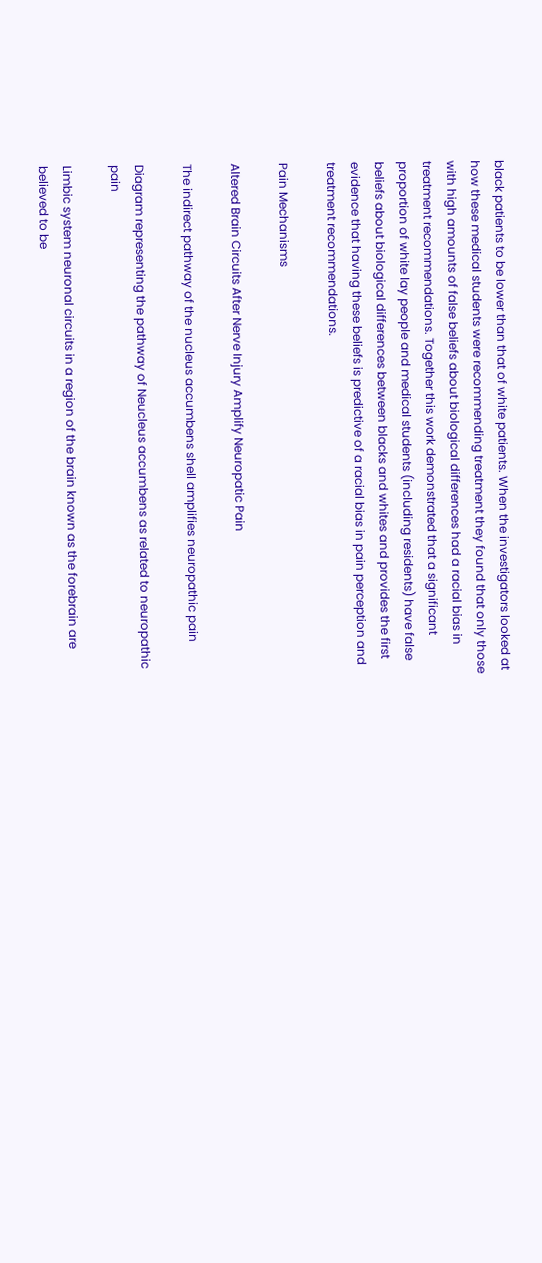black patients to be lower than that of white patients. When the investigators looked at how these medical students were recommending treatment they found that only those with high amounts of false beliefs about biological differences had a racial bias in treatment recommendations. Together this work demonstrated that a significant proportion of white lay people and medical students (including residents) have false beliefs about biological differences between blacks and whites and provides the first evidence that having these beliefs is predictive of a racial bias in pain perception and treatment recommendations.

Pain Mechanisms

Altered Brain Circuits After Nerve Injury Amplify Neuropatic Pain

The indirect pathway of the nucleus accumbens shell amplifies neuropathic pain

Diagram representing the pathway of Neucleus accumbens as related to neuropathic pain

Limbic system neuronal circuits in a region of the brain known as the forebrain are believed to be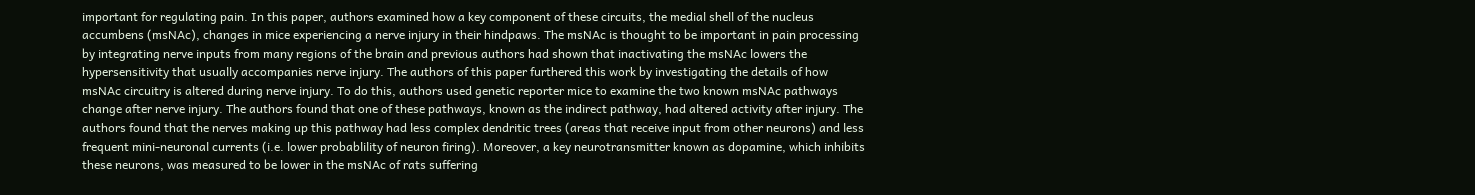important for regulating pain. In this paper, authors examined how a key component of these circuits, the medial shell of the nucleus accumbens (msNAc), changes in mice experiencing a nerve injury in their hindpaws. The msNAc is thought to be important in pain processing by integrating nerve inputs from many regions of the brain and previous authors had shown that inactivating the msNAc lowers the hypersensitivity that usually accompanies nerve injury. The authors of this paper furthered this work by investigating the details of how msNAc circuitry is altered during nerve injury. To do this, authors used genetic reporter mice to examine the two known msNAc pathways change after nerve injury. The authors found that one of these pathways, known as the indirect pathway, had altered activity after injury. The authors found that the nerves making up this pathway had less complex dendritic trees (areas that receive input from other neurons) and less frequent mini-neuronal currents (i.e. lower probablility of neuron firing). Moreover, a key neurotransmitter known as dopamine, which inhibits these neurons, was measured to be lower in the msNAc of rats suffering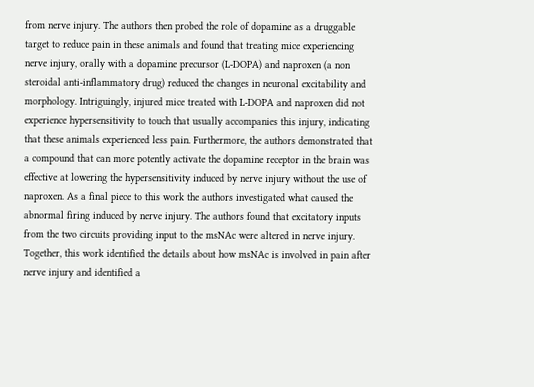from nerve injury. The authors then probed the role of dopamine as a druggable target to reduce pain in these animals and found that treating mice experiencing nerve injury, orally with a dopamine precursor (L-DOPA) and naproxen (a non steroidal anti-inflammatory drug) reduced the changes in neuronal excitability and morphology. Intriguingly, injured mice treated with L-DOPA and naproxen did not experience hypersensitivity to touch that usually accompanies this injury, indicating that these animals experienced less pain. Furthermore, the authors demonstrated that a compound that can more potently activate the dopamine receptor in the brain was effective at lowering the hypersensitivity induced by nerve injury without the use of naproxen. As a final piece to this work the authors investigated what caused the abnormal firing induced by nerve injury. The authors found that excitatory inputs from the two circuits providing input to the msNAc were altered in nerve injury. Together, this work identified the details about how msNAc is involved in pain after nerve injury and identified a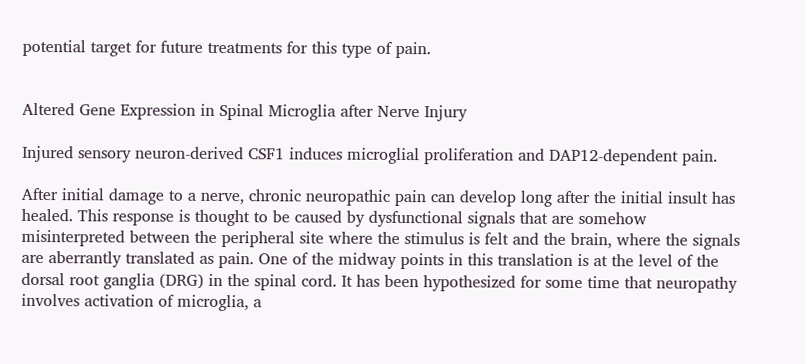potential target for future treatments for this type of pain.


Altered Gene Expression in Spinal Microglia after Nerve Injury

Injured sensory neuron-derived CSF1 induces microglial proliferation and DAP12-dependent pain.

After initial damage to a nerve, chronic neuropathic pain can develop long after the initial insult has healed. This response is thought to be caused by dysfunctional signals that are somehow misinterpreted between the peripheral site where the stimulus is felt and the brain, where the signals are aberrantly translated as pain. One of the midway points in this translation is at the level of the dorsal root ganglia (DRG) in the spinal cord. It has been hypothesized for some time that neuropathy involves activation of microglia, a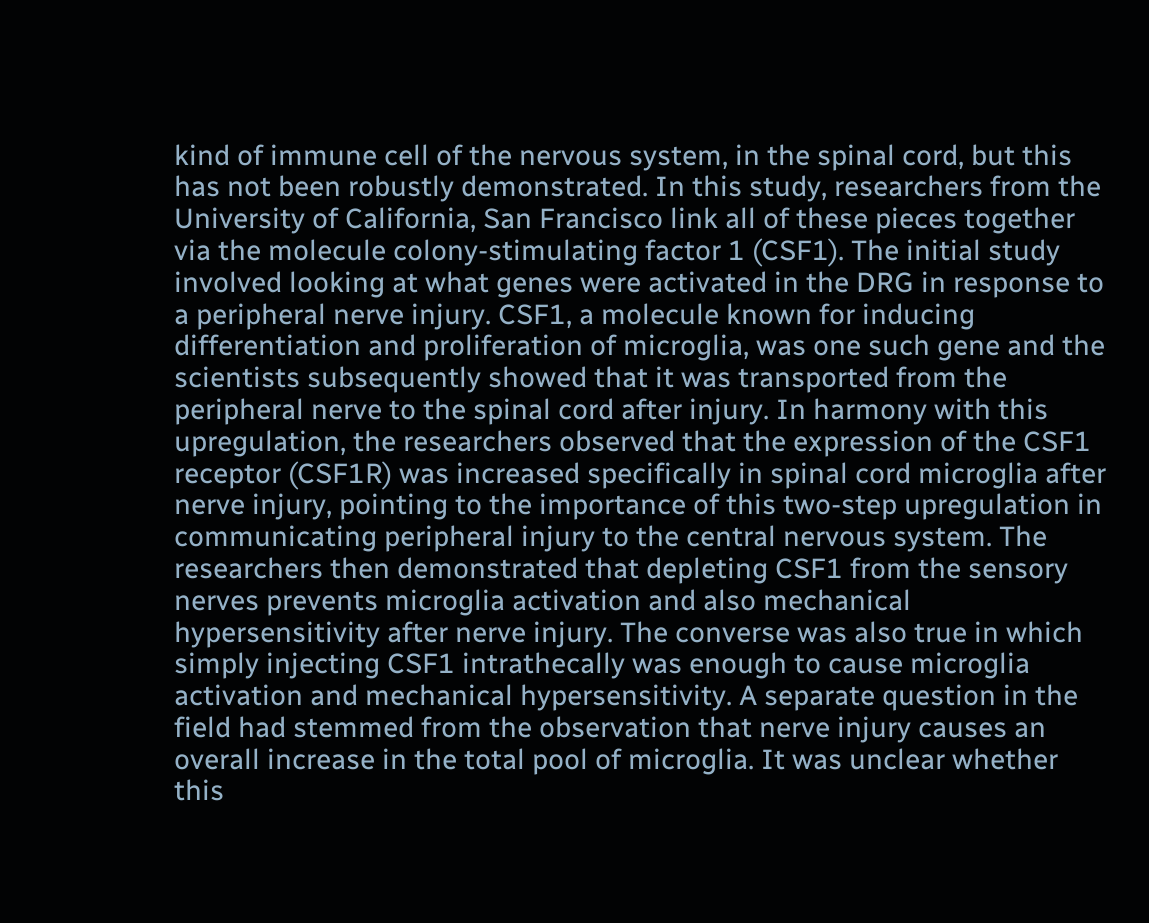kind of immune cell of the nervous system, in the spinal cord, but this has not been robustly demonstrated. In this study, researchers from the University of California, San Francisco link all of these pieces together via the molecule colony-stimulating factor 1 (CSF1). The initial study involved looking at what genes were activated in the DRG in response to a peripheral nerve injury. CSF1, a molecule known for inducing differentiation and proliferation of microglia, was one such gene and the scientists subsequently showed that it was transported from the peripheral nerve to the spinal cord after injury. In harmony with this upregulation, the researchers observed that the expression of the CSF1 receptor (CSF1R) was increased specifically in spinal cord microglia after nerve injury, pointing to the importance of this two-step upregulation in communicating peripheral injury to the central nervous system. The researchers then demonstrated that depleting CSF1 from the sensory nerves prevents microglia activation and also mechanical hypersensitivity after nerve injury. The converse was also true in which simply injecting CSF1 intrathecally was enough to cause microglia activation and mechanical hypersensitivity. A separate question in the field had stemmed from the observation that nerve injury causes an overall increase in the total pool of microglia. It was unclear whether this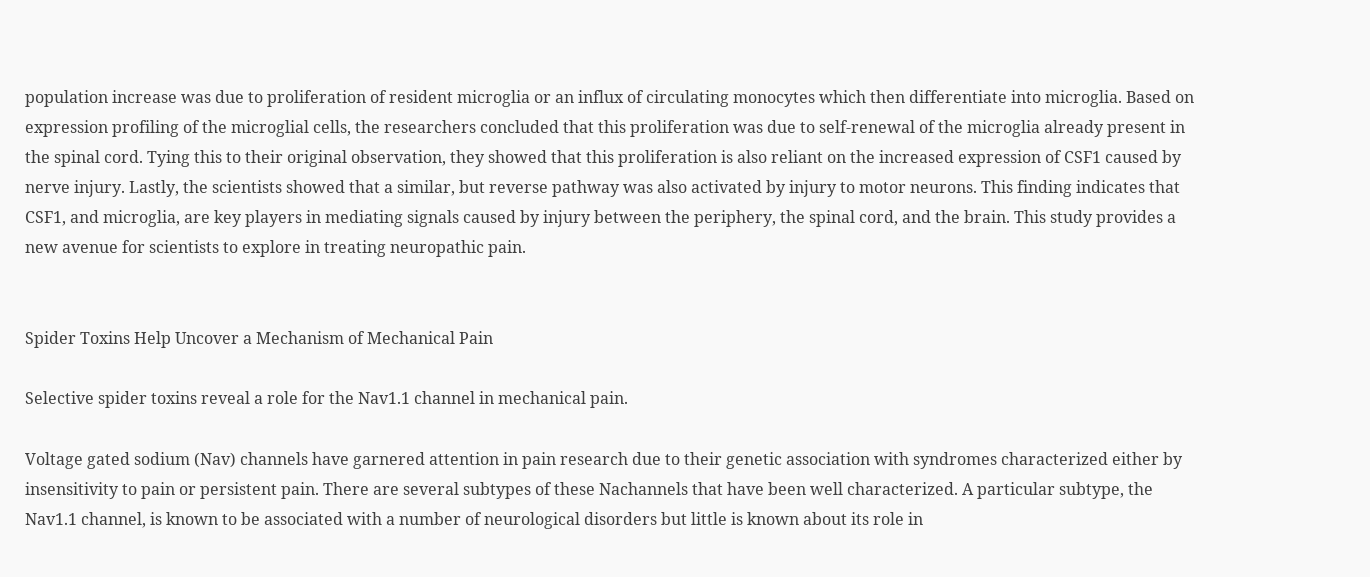population increase was due to proliferation of resident microglia or an influx of circulating monocytes which then differentiate into microglia. Based on expression profiling of the microglial cells, the researchers concluded that this proliferation was due to self-renewal of the microglia already present in the spinal cord. Tying this to their original observation, they showed that this proliferation is also reliant on the increased expression of CSF1 caused by nerve injury. Lastly, the scientists showed that a similar, but reverse pathway was also activated by injury to motor neurons. This finding indicates that CSF1, and microglia, are key players in mediating signals caused by injury between the periphery, the spinal cord, and the brain. This study provides a new avenue for scientists to explore in treating neuropathic pain.


Spider Toxins Help Uncover a Mechanism of Mechanical Pain

Selective spider toxins reveal a role for the Nav1.1 channel in mechanical pain.

Voltage gated sodium (Nav) channels have garnered attention in pain research due to their genetic association with syndromes characterized either by insensitivity to pain or persistent pain. There are several subtypes of these Nachannels that have been well characterized. A particular subtype, the Nav1.1 channel, is known to be associated with a number of neurological disorders but little is known about its role in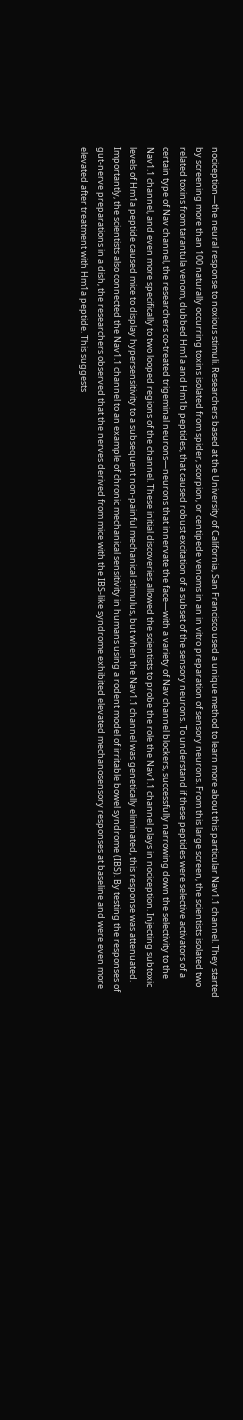nociception—the neural response to noxious stimuli. Researchers based at the University of California, San Francisco used a unique method to learn more about this particular Nav1.1 channel. They started by screening more than 100 naturally occurring toxins isolated from spider, scorpion, or centipede venoms in an in vitro preparation of sensory neurons. From this large screen, the scientists isolated two related toxins from tarantula venom, dubbed Hm1a and Hm1b peptides, that caused robust excitation of a subset of the sensory neurons. To understand if these peptides were selective activators of a certain type of Nav channel, the researchers co-treated trigeminal neurons—neurons that innervate the face—with a variety of Nav channel blockers, successfully narrowing down the selectivity to the Nav1.1 channel, and even more specifically to two looped regions of the channel. These initial discoveries allowed the scientists to probe the role the Nav1.1 channel plays in nociception. Injecting subtoxic levels of Hm1a peptide caused mice to display hypersensitivity to a subsequent non-painful mechanical stimulus, but when the Nav1.1 channel was genetically eliminated, this response was attenuated. Importantly, the scientists also connected the Nav1.1 channel to an example of chronic mechanical sensitivity in humans using a rodent model of irritable bowel syndrome (IBS). By testing the responses of gut-nerve preparations in a dish, the researchers observed that the nerves derived from mice with the IBS-like syndrome exhibited elevated mechanosensory responses at baseline and were even more elevated after treatment with Hm1a peptide. This suggests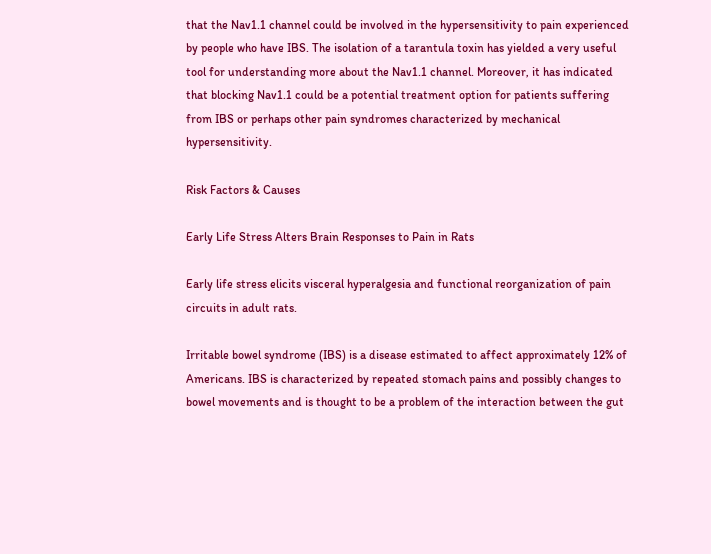that the Nav1.1 channel could be involved in the hypersensitivity to pain experienced by people who have IBS. The isolation of a tarantula toxin has yielded a very useful tool for understanding more about the Nav1.1 channel. Moreover, it has indicated that blocking Nav1.1 could be a potential treatment option for patients suffering from IBS or perhaps other pain syndromes characterized by mechanical hypersensitivity.

Risk Factors & Causes

Early Life Stress Alters Brain Responses to Pain in Rats

Early life stress elicits visceral hyperalgesia and functional reorganization of pain circuits in adult rats.

Irritable bowel syndrome (IBS) is a disease estimated to affect approximately 12% of Americans. IBS is characterized by repeated stomach pains and possibly changes to bowel movements and is thought to be a problem of the interaction between the gut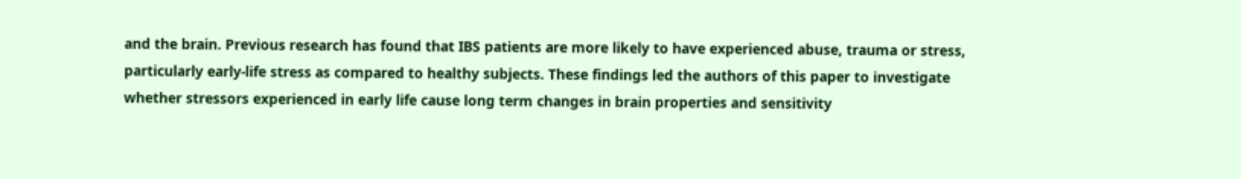and the brain. Previous research has found that IBS patients are more likely to have experienced abuse, trauma or stress, particularly early-life stress as compared to healthy subjects. These findings led the authors of this paper to investigate whether stressors experienced in early life cause long term changes in brain properties and sensitivity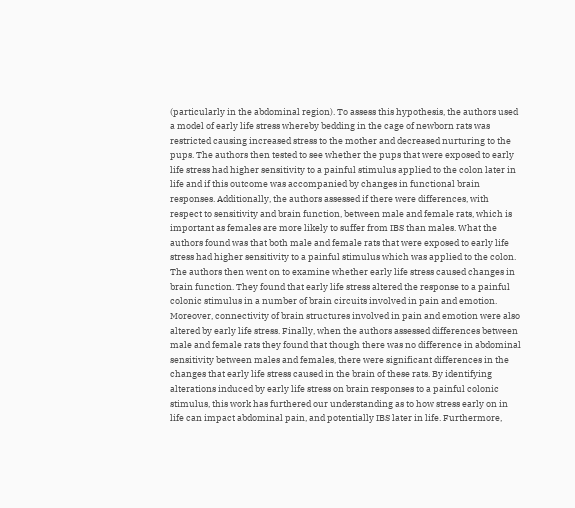(particularly in the abdominal region). To assess this hypothesis, the authors used a model of early life stress whereby bedding in the cage of newborn rats was restricted causing increased stress to the mother and decreased nurturing to the pups. The authors then tested to see whether the pups that were exposed to early life stress had higher sensitivity to a painful stimulus applied to the colon later in life and if this outcome was accompanied by changes in functional brain responses. Additionally, the authors assessed if there were differences, with respect to sensitivity and brain function, between male and female rats, which is important as females are more likely to suffer from IBS than males. What the authors found was that both male and female rats that were exposed to early life stress had higher sensitivity to a painful stimulus which was applied to the colon. The authors then went on to examine whether early life stress caused changes in brain function. They found that early life stress altered the response to a painful colonic stimulus in a number of brain circuits involved in pain and emotion. Moreover, connectivity of brain structures involved in pain and emotion were also altered by early life stress. Finally, when the authors assessed differences between male and female rats they found that though there was no difference in abdominal sensitivity between males and females, there were significant differences in the changes that early life stress caused in the brain of these rats. By identifying alterations induced by early life stress on brain responses to a painful colonic stimulus, this work has furthered our understanding as to how stress early on in life can impact abdominal pain, and potentially IBS later in life. Furthermore,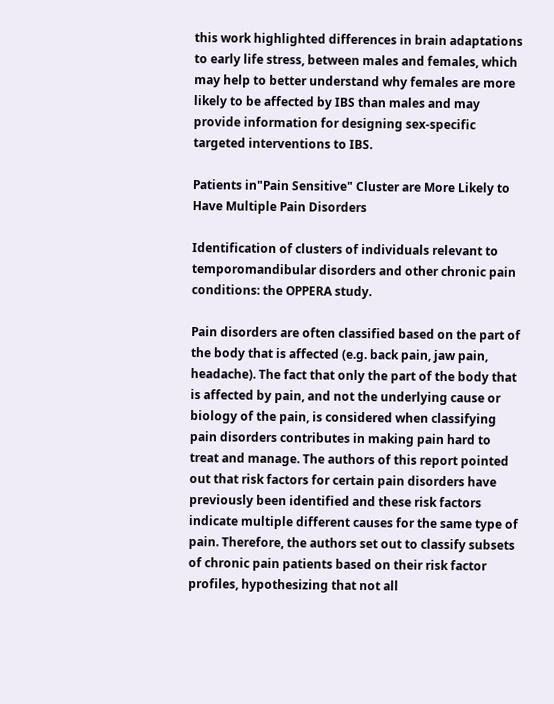this work highlighted differences in brain adaptations to early life stress, between males and females, which may help to better understand why females are more likely to be affected by IBS than males and may provide information for designing sex-specific targeted interventions to IBS.

Patients in"Pain Sensitive" Cluster are More Likely to Have Multiple Pain Disorders

Identification of clusters of individuals relevant to temporomandibular disorders and other chronic pain conditions: the OPPERA study.

Pain disorders are often classified based on the part of the body that is affected (e.g. back pain, jaw pain, headache). The fact that only the part of the body that is affected by pain, and not the underlying cause or biology of the pain, is considered when classifying pain disorders contributes in making pain hard to treat and manage. The authors of this report pointed out that risk factors for certain pain disorders have previously been identified and these risk factors indicate multiple different causes for the same type of pain. Therefore, the authors set out to classify subsets of chronic pain patients based on their risk factor profiles, hypothesizing that not all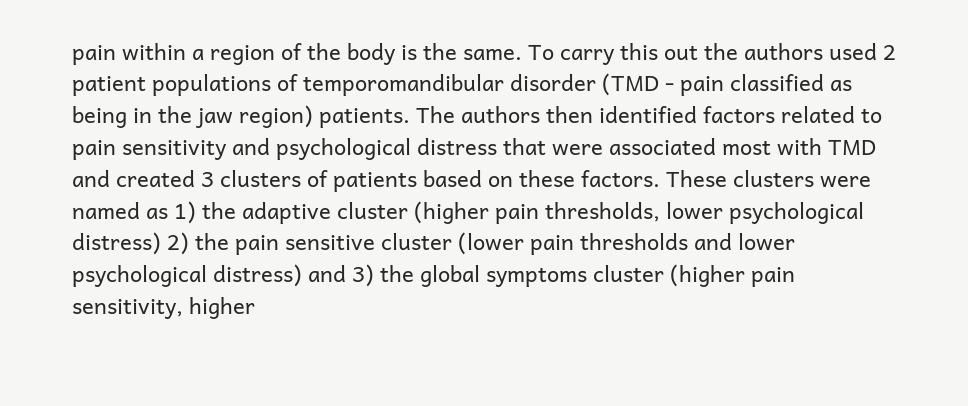pain within a region of the body is the same. To carry this out the authors used 2 patient populations of temporomandibular disorder (TMD - pain classified as being in the jaw region) patients. The authors then identified factors related to pain sensitivity and psychological distress that were associated most with TMD and created 3 clusters of patients based on these factors. These clusters were named as 1) the adaptive cluster (higher pain thresholds, lower psychological distress) 2) the pain sensitive cluster (lower pain thresholds and lower psychological distress) and 3) the global symptoms cluster (higher pain sensitivity, higher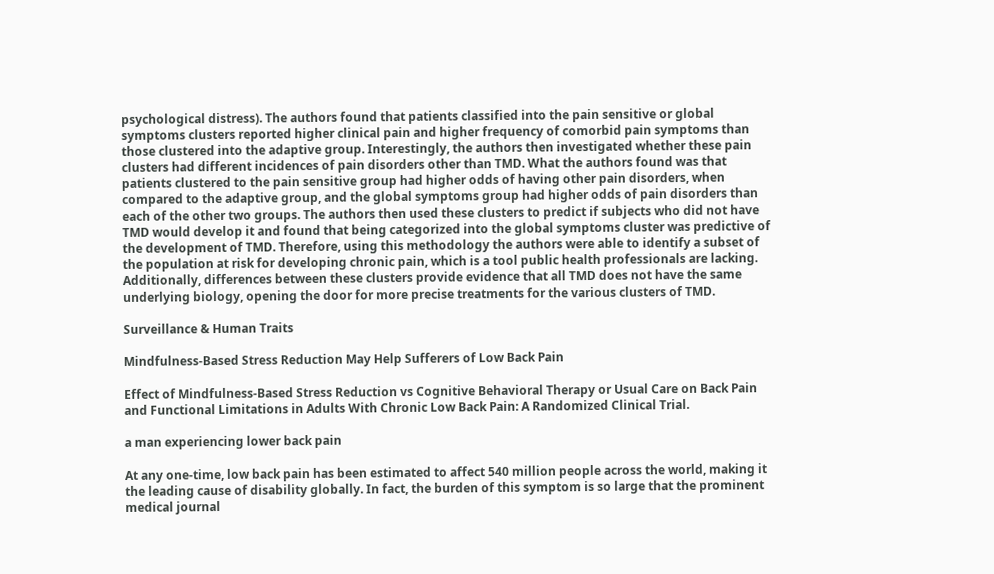psychological distress). The authors found that patients classified into the pain sensitive or global symptoms clusters reported higher clinical pain and higher frequency of comorbid pain symptoms than those clustered into the adaptive group. Interestingly, the authors then investigated whether these pain clusters had different incidences of pain disorders other than TMD. What the authors found was that patients clustered to the pain sensitive group had higher odds of having other pain disorders, when compared to the adaptive group, and the global symptoms group had higher odds of pain disorders than each of the other two groups. The authors then used these clusters to predict if subjects who did not have TMD would develop it and found that being categorized into the global symptoms cluster was predictive of the development of TMD. Therefore, using this methodology the authors were able to identify a subset of the population at risk for developing chronic pain, which is a tool public health professionals are lacking. Additionally, differences between these clusters provide evidence that all TMD does not have the same underlying biology, opening the door for more precise treatments for the various clusters of TMD.

Surveillance & Human Traits

Mindfulness-Based Stress Reduction May Help Sufferers of Low Back Pain

Effect of Mindfulness-Based Stress Reduction vs Cognitive Behavioral Therapy or Usual Care on Back Pain and Functional Limitations in Adults With Chronic Low Back Pain: A Randomized Clinical Trial.

a man experiencing lower back pain

At any one-time, low back pain has been estimated to affect 540 million people across the world, making it the leading cause of disability globally. In fact, the burden of this symptom is so large that the prominent medical journal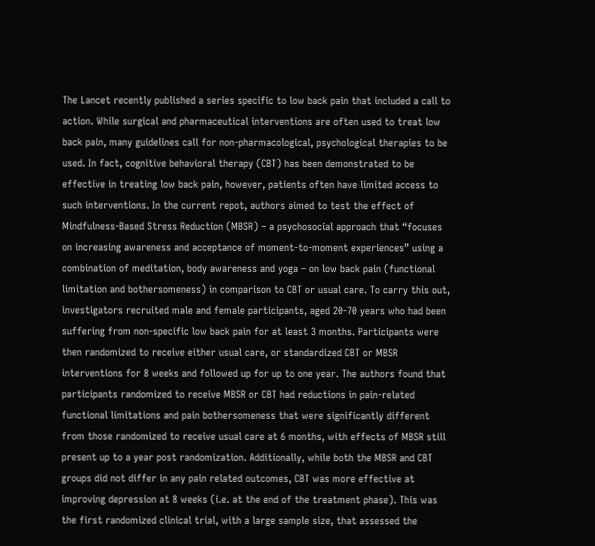The Lancet recently published a series specific to low back pain that included a call to action. While surgical and pharmaceutical interventions are often used to treat low back pain, many guidelines call for non-pharmacological, psychological therapies to be used. In fact, cognitive behavioral therapy (CBT) has been demonstrated to be effective in treating low back pain, however, patients often have limited access to such interventions. In the current repot, authors aimed to test the effect of Mindfulness-Based Stress Reduction (MBSR) – a psychosocial approach that “focuses on increasing awareness and acceptance of moment-to-moment experiences” using a combination of meditation, body awareness and yoga – on low back pain (functional limitation and bothersomeness) in comparison to CBT or usual care. To carry this out, investigators recruited male and female participants, aged 20-70 years who had been suffering from non-specific low back pain for at least 3 months. Participants were then randomized to receive either usual care, or standardized CBT or MBSR interventions for 8 weeks and followed up for up to one year. The authors found that participants randomized to receive MBSR or CBT had reductions in pain-related functional limitations and pain bothersomeness that were significantly different from those randomized to receive usual care at 6 months, with effects of MBSR still present up to a year post randomization. Additionally, while both the MBSR and CBT groups did not differ in any pain related outcomes, CBT was more effective at improving depression at 8 weeks (i.e. at the end of the treatment phase). This was the first randomized clinical trial, with a large sample size, that assessed the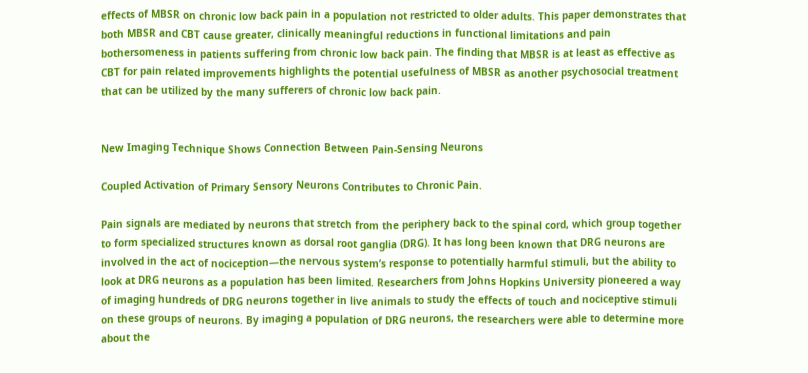effects of MBSR on chronic low back pain in a population not restricted to older adults. This paper demonstrates that both MBSR and CBT cause greater, clinically meaningful reductions in functional limitations and pain bothersomeness in patients suffering from chronic low back pain. The finding that MBSR is at least as effective as CBT for pain related improvements highlights the potential usefulness of MBSR as another psychosocial treatment that can be utilized by the many sufferers of chronic low back pain.


New Imaging Technique Shows Connection Between Pain-Sensing Neurons

Coupled Activation of Primary Sensory Neurons Contributes to Chronic Pain.

Pain signals are mediated by neurons that stretch from the periphery back to the spinal cord, which group together to form specialized structures known as dorsal root ganglia (DRG). It has long been known that DRG neurons are involved in the act of nociception—the nervous system’s response to potentially harmful stimuli, but the ability to look at DRG neurons as a population has been limited. Researchers from Johns Hopkins University pioneered a way of imaging hundreds of DRG neurons together in live animals to study the effects of touch and nociceptive stimuli on these groups of neurons. By imaging a population of DRG neurons, the researchers were able to determine more about the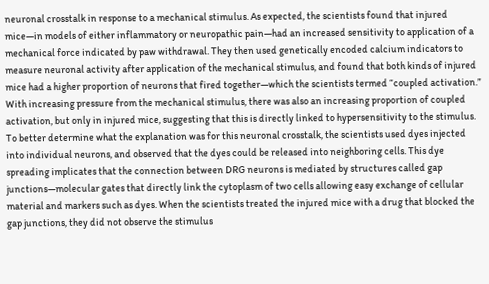neuronal crosstalk in response to a mechanical stimulus. As expected, the scientists found that injured mice—in models of either inflammatory or neuropathic pain—had an increased sensitivity to application of a mechanical force indicated by paw withdrawal. They then used genetically encoded calcium indicators to measure neuronal activity after application of the mechanical stimulus, and found that both kinds of injured mice had a higher proportion of neurons that fired together—which the scientists termed “coupled activation.” With increasing pressure from the mechanical stimulus, there was also an increasing proportion of coupled activation, but only in injured mice, suggesting that this is directly linked to hypersensitivity to the stimulus. To better determine what the explanation was for this neuronal crosstalk, the scientists used dyes injected into individual neurons, and observed that the dyes could be released into neighboring cells. This dye spreading implicates that the connection between DRG neurons is mediated by structures called gap junctions—molecular gates that directly link the cytoplasm of two cells allowing easy exchange of cellular material and markers such as dyes. When the scientists treated the injured mice with a drug that blocked the gap junctions, they did not observe the stimulus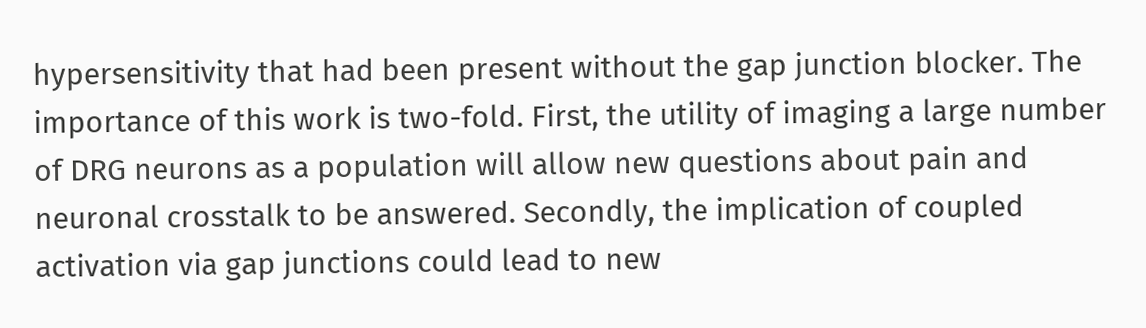hypersensitivity that had been present without the gap junction blocker. The importance of this work is two-fold. First, the utility of imaging a large number of DRG neurons as a population will allow new questions about pain and neuronal crosstalk to be answered. Secondly, the implication of coupled activation via gap junctions could lead to new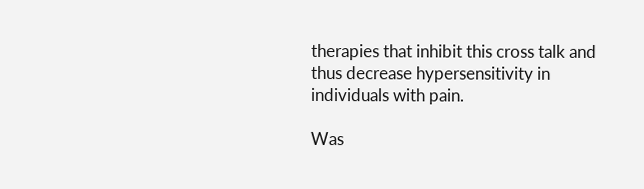therapies that inhibit this cross talk and thus decrease hypersensitivity in individuals with pain.

Was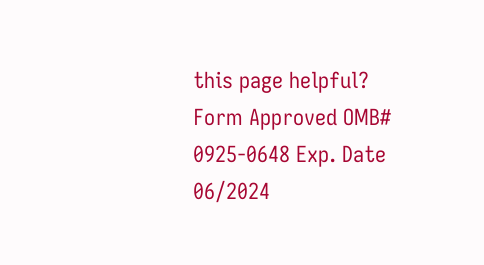this page helpful?
Form Approved OMB# 0925-0648 Exp. Date 06/2024